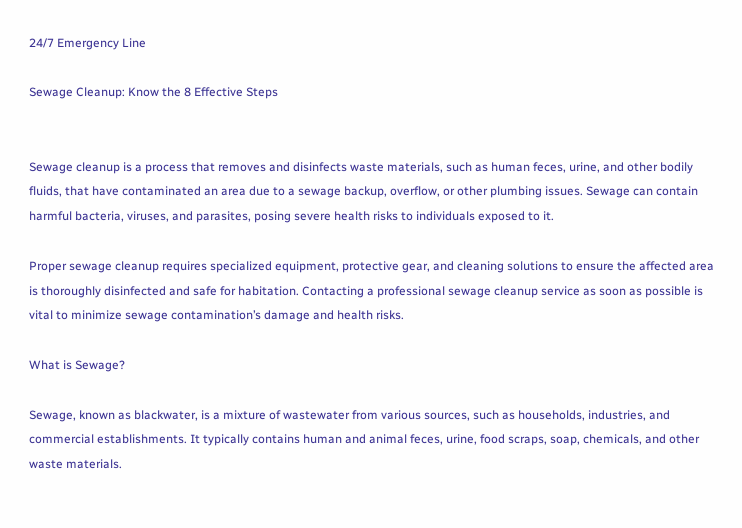24/7 Emergency Line

Sewage Cleanup: Know the 8 Effective Steps


Sewage cleanup is a process that removes and disinfects waste materials, such as human feces, urine, and other bodily fluids, that have contaminated an area due to a sewage backup, overflow, or other plumbing issues. Sewage can contain harmful bacteria, viruses, and parasites, posing severe health risks to individuals exposed to it.

Proper sewage cleanup requires specialized equipment, protective gear, and cleaning solutions to ensure the affected area is thoroughly disinfected and safe for habitation. Contacting a professional sewage cleanup service as soon as possible is vital to minimize sewage contamination’s damage and health risks.

What is Sewage?

Sewage, known as blackwater, is a mixture of wastewater from various sources, such as households, industries, and commercial establishments. It typically contains human and animal feces, urine, food scraps, soap, chemicals, and other waste materials.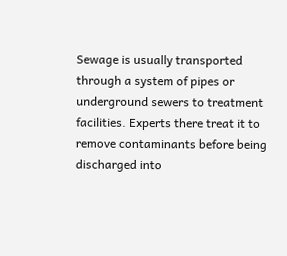Sewage is usually transported through a system of pipes or underground sewers to treatment facilities. Experts there treat it to remove contaminants before being discharged into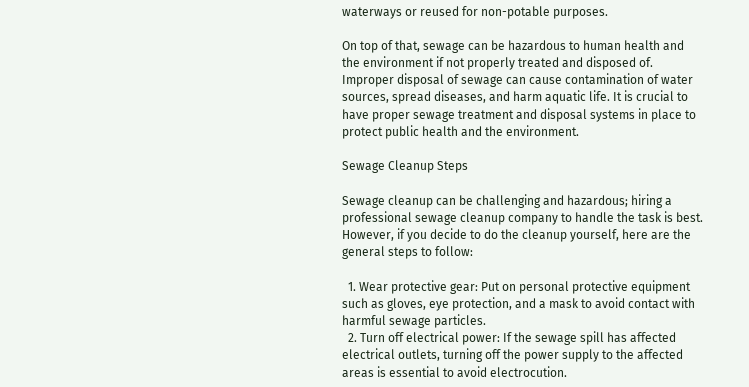waterways or reused for non-potable purposes.

On top of that, sewage can be hazardous to human health and the environment if not properly treated and disposed of. Improper disposal of sewage can cause contamination of water sources, spread diseases, and harm aquatic life. It is crucial to have proper sewage treatment and disposal systems in place to protect public health and the environment.

Sewage Cleanup Steps

Sewage cleanup can be challenging and hazardous; hiring a professional sewage cleanup company to handle the task is best. However, if you decide to do the cleanup yourself, here are the general steps to follow:

  1. Wear protective gear: Put on personal protective equipment such as gloves, eye protection, and a mask to avoid contact with harmful sewage particles.
  2. Turn off electrical power: If the sewage spill has affected electrical outlets, turning off the power supply to the affected areas is essential to avoid electrocution.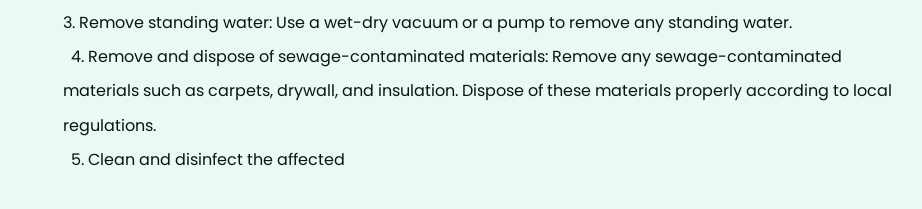3. Remove standing water: Use a wet-dry vacuum or a pump to remove any standing water.
  4. Remove and dispose of sewage-contaminated materials: Remove any sewage-contaminated materials such as carpets, drywall, and insulation. Dispose of these materials properly according to local regulations.
  5. Clean and disinfect the affected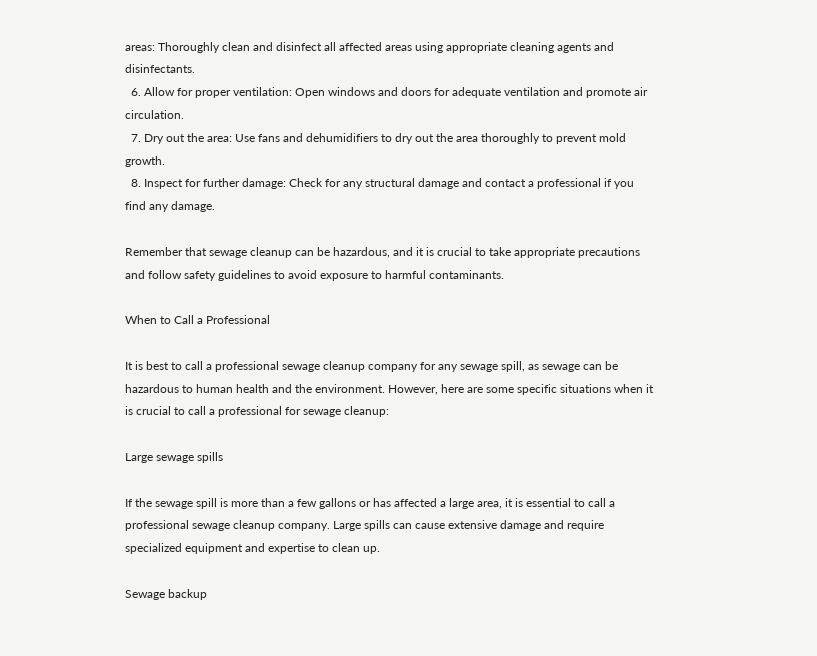areas: Thoroughly clean and disinfect all affected areas using appropriate cleaning agents and disinfectants.
  6. Allow for proper ventilation: Open windows and doors for adequate ventilation and promote air circulation.
  7. Dry out the area: Use fans and dehumidifiers to dry out the area thoroughly to prevent mold growth.
  8. Inspect for further damage: Check for any structural damage and contact a professional if you find any damage.

Remember that sewage cleanup can be hazardous, and it is crucial to take appropriate precautions and follow safety guidelines to avoid exposure to harmful contaminants.

When to Call a Professional

It is best to call a professional sewage cleanup company for any sewage spill, as sewage can be hazardous to human health and the environment. However, here are some specific situations when it is crucial to call a professional for sewage cleanup:

Large sewage spills

If the sewage spill is more than a few gallons or has affected a large area, it is essential to call a professional sewage cleanup company. Large spills can cause extensive damage and require specialized equipment and expertise to clean up.

Sewage backup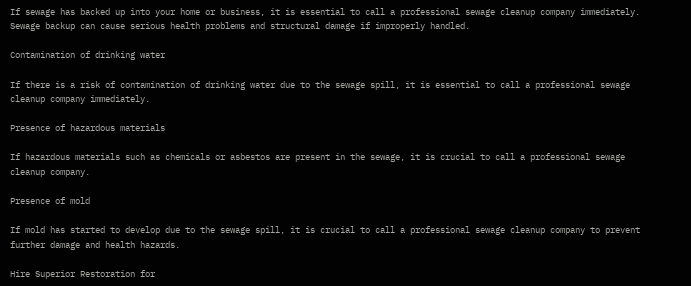If sewage has backed up into your home or business, it is essential to call a professional sewage cleanup company immediately. Sewage backup can cause serious health problems and structural damage if improperly handled.

Contamination of drinking water

If there is a risk of contamination of drinking water due to the sewage spill, it is essential to call a professional sewage cleanup company immediately.

Presence of hazardous materials

If hazardous materials such as chemicals or asbestos are present in the sewage, it is crucial to call a professional sewage cleanup company.

Presence of mold

If mold has started to develop due to the sewage spill, it is crucial to call a professional sewage cleanup company to prevent further damage and health hazards.

Hire Superior Restoration for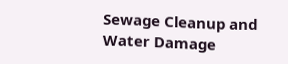Sewage Cleanup and Water Damage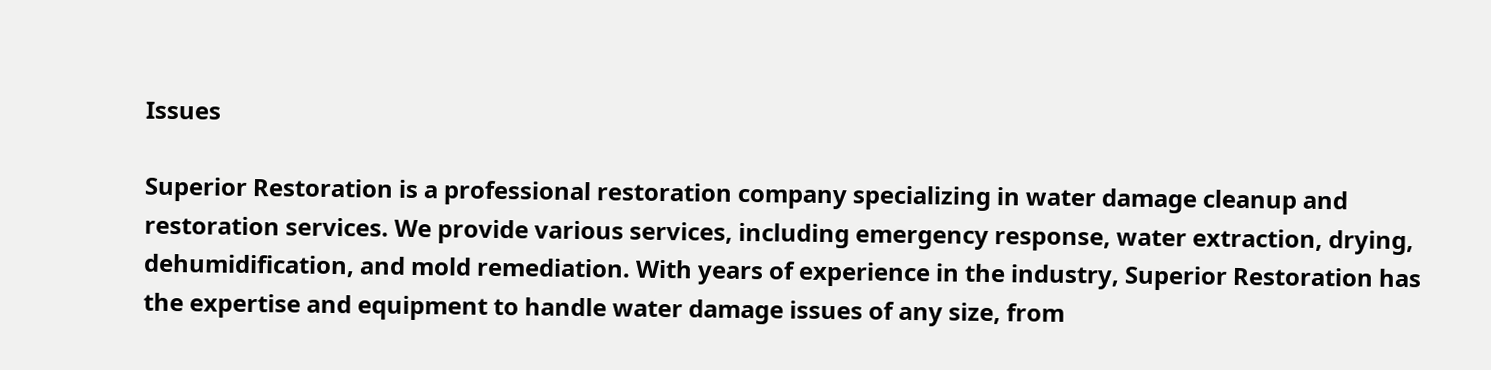Issues

Superior Restoration is a professional restoration company specializing in water damage cleanup and restoration services. We provide various services, including emergency response, water extraction, drying, dehumidification, and mold remediation. With years of experience in the industry, Superior Restoration has the expertise and equipment to handle water damage issues of any size, from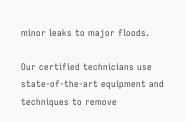minor leaks to major floods.

Our certified technicians use state-of-the-art equipment and techniques to remove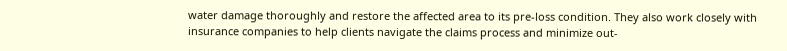water damage thoroughly and restore the affected area to its pre-loss condition. They also work closely with insurance companies to help clients navigate the claims process and minimize out-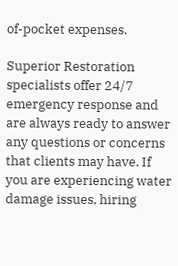of-pocket expenses.

Superior Restoration specialists offer 24/7 emergency response and are always ready to answer any questions or concerns that clients may have. If you are experiencing water damage issues, hiring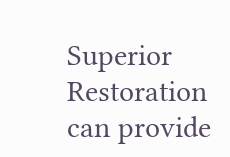Superior Restoration can provide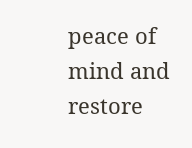peace of mind and restore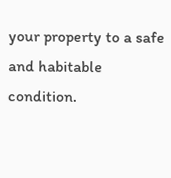your property to a safe and habitable condition.